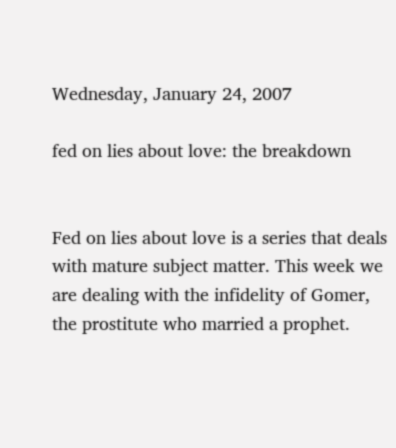Wednesday, January 24, 2007

fed on lies about love: the breakdown


Fed on lies about love is a series that deals with mature subject matter. This week we are dealing with the infidelity of Gomer, the prostitute who married a prophet.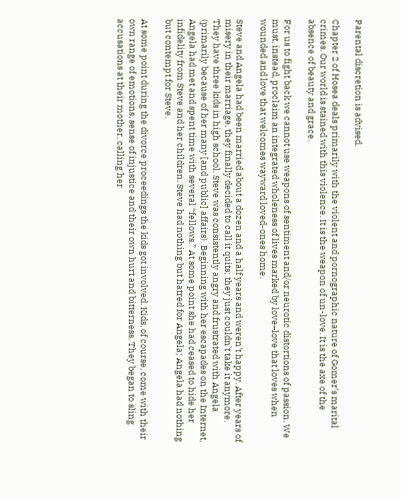Parental discretion is advised.

Chapter 2 of Hosea deals primarily with the violent and pornographic nature of Gomer’s marital crimes. Our world is stained with this violence. It is the weapon of un-love. It is the axe of the absence of beauty and grace.

For us to fight back we cannot use weapons of sentiment and/or neurotic distortions of passion. We must, instead, proclaim an integrated wholeness of lives marked by love–love that loves when wounded and love that welcomes wayward loved-ones home.

Steve and Angela had been married about a dozen and a half years and weren’t happy. After years of misery in their marriage, they finally decided to call it quits; they just couldn’t take it anymore. They have three kids in high school. Steve was consistently angry and frustrated with Angela (primarily because of her many [and public] affairs). Beginning with her escapades on the Internet, Angela had met and spent time with several “fellows.” At some point she had ceased to hide her infidelity from Steve and her children. Steve had nothing but hatred for Angela; Angela had nothing but contempt for Steve.

At some point during the divorce proceedings the kids got involved. Kids, of course, come with their own range of emotions, sense of injustice and their own hurt and bitterness. They began to sling accusations at their mother, calling her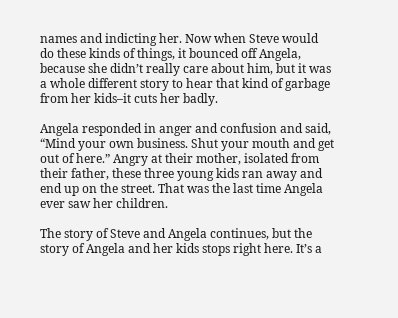names and indicting her. Now when Steve would do these kinds of things, it bounced off Angela, because she didn’t really care about him, but it was a whole different story to hear that kind of garbage from her kids–it cuts her badly.

Angela responded in anger and confusion and said, “Mind your own business. Shut your mouth and get out of here.” Angry at their mother, isolated from their father, these three young kids ran away and end up on the street. That was the last time Angela ever saw her children.

The story of Steve and Angela continues, but the story of Angela and her kids stops right here. It’s a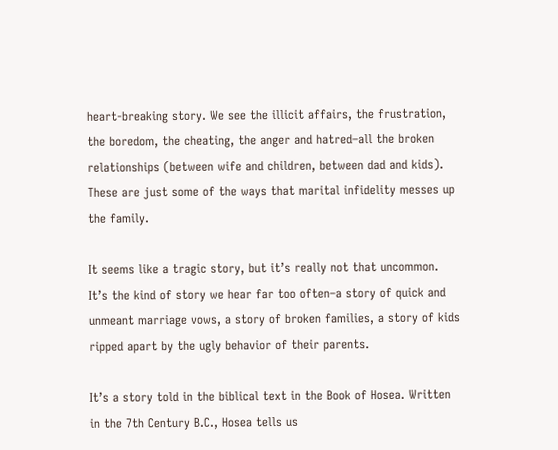heart-breaking story. We see the illicit affairs, the frustration, the boredom, the cheating, the anger and hatred–all the broken relationships (between wife and children, between dad and kids). These are just some of the ways that marital infidelity messes up the family.

It seems like a tragic story, but it’s really not that uncommon. It’s the kind of story we hear far too often–a story of quick and unmeant marriage vows, a story of broken families, a story of kids ripped apart by the ugly behavior of their parents.

It’s a story told in the biblical text in the Book of Hosea. Written in the 7th Century B.C., Hosea tells us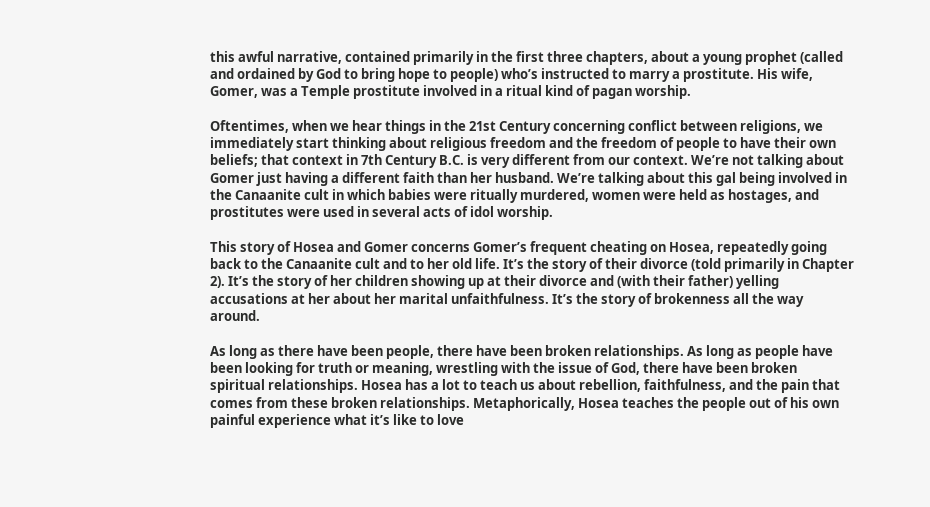this awful narrative, contained primarily in the first three chapters, about a young prophet (called and ordained by God to bring hope to people) who’s instructed to marry a prostitute. His wife, Gomer, was a Temple prostitute involved in a ritual kind of pagan worship.

Oftentimes, when we hear things in the 21st Century concerning conflict between religions, we immediately start thinking about religious freedom and the freedom of people to have their own beliefs; that context in 7th Century B.C. is very different from our context. We’re not talking about Gomer just having a different faith than her husband. We’re talking about this gal being involved in the Canaanite cult in which babies were ritually murdered, women were held as hostages, and prostitutes were used in several acts of idol worship.

This story of Hosea and Gomer concerns Gomer’s frequent cheating on Hosea, repeatedly going back to the Canaanite cult and to her old life. It’s the story of their divorce (told primarily in Chapter 2). It’s the story of her children showing up at their divorce and (with their father) yelling accusations at her about her marital unfaithfulness. It’s the story of brokenness all the way around.

As long as there have been people, there have been broken relationships. As long as people have been looking for truth or meaning, wrestling with the issue of God, there have been broken spiritual relationships. Hosea has a lot to teach us about rebellion, faithfulness, and the pain that comes from these broken relationships. Metaphorically, Hosea teaches the people out of his own painful experience what it’s like to love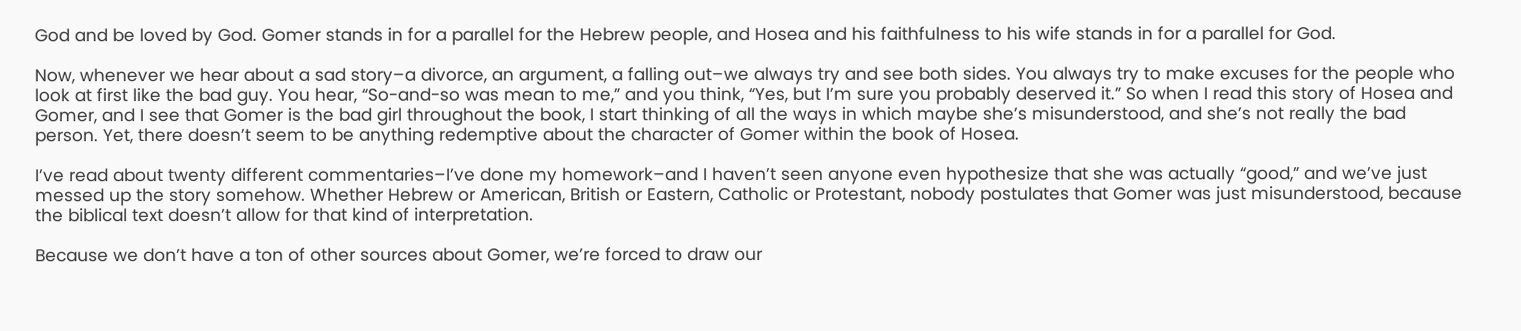God and be loved by God. Gomer stands in for a parallel for the Hebrew people, and Hosea and his faithfulness to his wife stands in for a parallel for God.

Now, whenever we hear about a sad story–a divorce, an argument, a falling out–we always try and see both sides. You always try to make excuses for the people who look at first like the bad guy. You hear, “So-and-so was mean to me,” and you think, “Yes, but I’m sure you probably deserved it.” So when I read this story of Hosea and Gomer, and I see that Gomer is the bad girl throughout the book, I start thinking of all the ways in which maybe she’s misunderstood, and she’s not really the bad person. Yet, there doesn’t seem to be anything redemptive about the character of Gomer within the book of Hosea.

I’ve read about twenty different commentaries–I’ve done my homework–and I haven’t seen anyone even hypothesize that she was actually “good,” and we’ve just messed up the story somehow. Whether Hebrew or American, British or Eastern, Catholic or Protestant, nobody postulates that Gomer was just misunderstood, because the biblical text doesn’t allow for that kind of interpretation.

Because we don’t have a ton of other sources about Gomer, we’re forced to draw our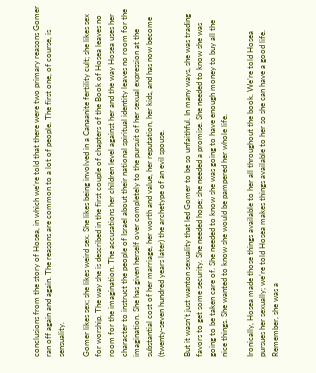conclusions from the story of Hosea, in which we’re told that there were two primary reasons Gomer ran off again and again. The reasons are common to a lot of people. The first one, of course, is sensuality.

Gomer likes sex; she likes weird sex. She likes being involved in a Canaanite fertility cult; she likes sex for worship. The way she is described in the first couple of chapters of the Book of Hosea leaves no room for the imagination. The accusations her children level against her and the way Hosea uses her character to instruct the people of Israel about their national spiritual identity leaves no room for the imagination. She has given herself over completely to the pursuit of her sexual expression at the substantial cost of her marriage, her worth and value, her reputation, her kids, and has now become (twenty-seven hundred years later) the archetype of an evil spouse.

But it wasn’t just wanton sexuality that led Gomer to be so unfaithful. In many ways, she was trading favors to get some security. She needed hope; she needed a promise. She needed to know she was going to be taken care of. She needed to know she was going to have enough money to buy all the nice things. She wanted to know she would be pampered her whole life.

Ironically, Hosea made those things available to her all throughout the book. We’re told Hosea pursues her sexually; we’re told Hosea makes things available to her so she can have a good life. Remember, she was a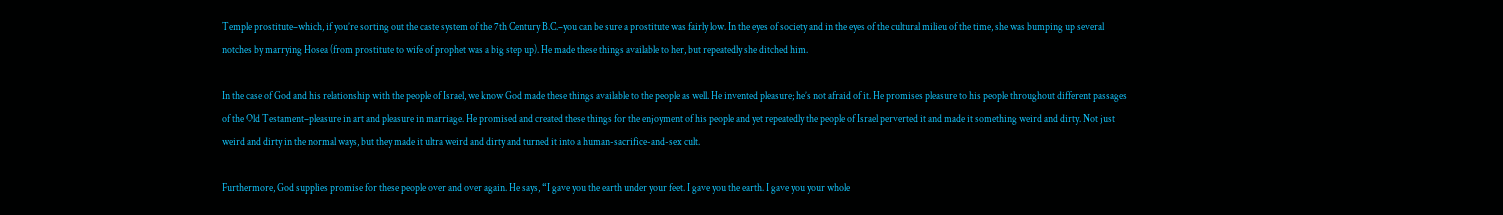Temple prostitute–which, if you’re sorting out the caste system of the 7th Century B.C.–you can be sure a prostitute was fairly low. In the eyes of society and in the eyes of the cultural milieu of the time, she was bumping up several notches by marrying Hosea (from prostitute to wife of prophet was a big step up). He made these things available to her, but repeatedly she ditched him.

In the case of God and his relationship with the people of Israel, we know God made these things available to the people as well. He invented pleasure; he’s not afraid of it. He promises pleasure to his people throughout different passages of the Old Testament–pleasure in art and pleasure in marriage. He promised and created these things for the enjoyment of his people and yet repeatedly the people of Israel perverted it and made it something weird and dirty. Not just weird and dirty in the normal ways, but they made it ultra weird and dirty and turned it into a human-sacrifice-and-sex cult.

Furthermore, God supplies promise for these people over and over again. He says, “I gave you the earth under your feet. I gave you the earth. I gave you your whole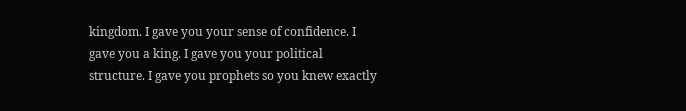kingdom. I gave you your sense of confidence. I gave you a king. I gave you your political structure. I gave you prophets so you knew exactly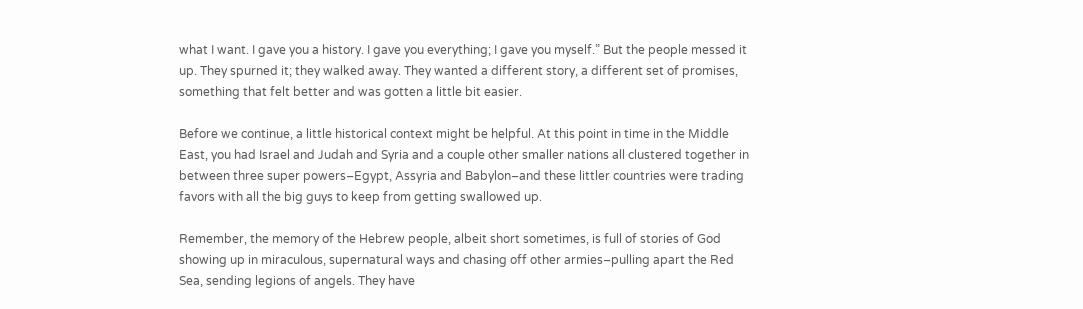what I want. I gave you a history. I gave you everything; I gave you myself.” But the people messed it up. They spurned it; they walked away. They wanted a different story, a different set of promises, something that felt better and was gotten a little bit easier.

Before we continue, a little historical context might be helpful. At this point in time in the Middle East, you had Israel and Judah and Syria and a couple other smaller nations all clustered together in between three super powers–Egypt, Assyria and Babylon–and these littler countries were trading favors with all the big guys to keep from getting swallowed up.

Remember, the memory of the Hebrew people, albeit short sometimes, is full of stories of God showing up in miraculous, supernatural ways and chasing off other armies–pulling apart the Red Sea, sending legions of angels. They have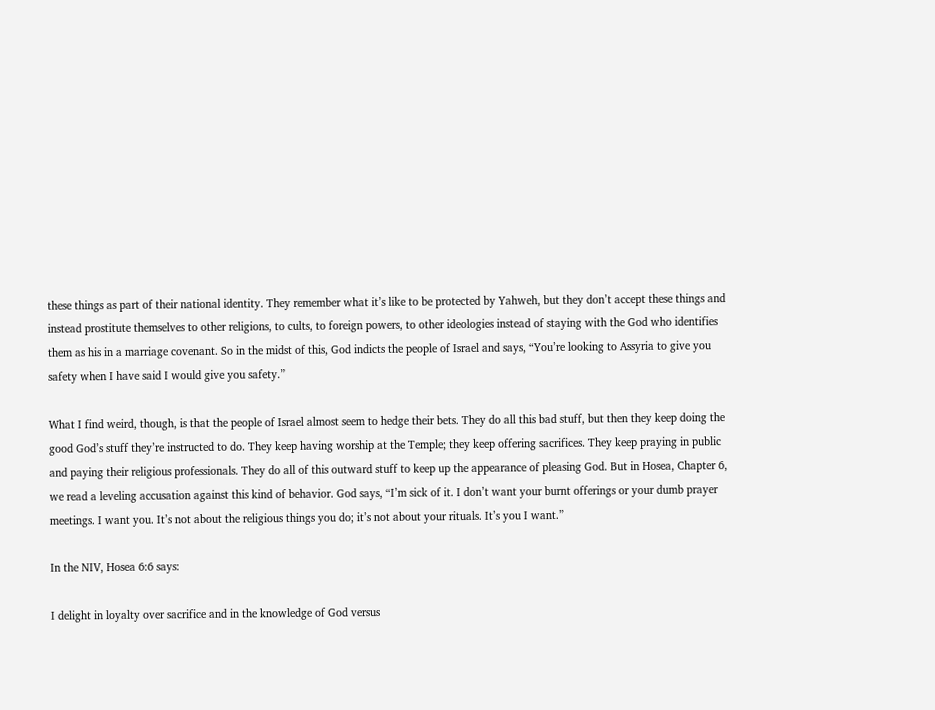these things as part of their national identity. They remember what it’s like to be protected by Yahweh, but they don’t accept these things and instead prostitute themselves to other religions, to cults, to foreign powers, to other ideologies instead of staying with the God who identifies them as his in a marriage covenant. So in the midst of this, God indicts the people of Israel and says, “You’re looking to Assyria to give you safety when I have said I would give you safety.”

What I find weird, though, is that the people of Israel almost seem to hedge their bets. They do all this bad stuff, but then they keep doing the good God’s stuff they’re instructed to do. They keep having worship at the Temple; they keep offering sacrifices. They keep praying in public and paying their religious professionals. They do all of this outward stuff to keep up the appearance of pleasing God. But in Hosea, Chapter 6, we read a leveling accusation against this kind of behavior. God says, “I’m sick of it. I don’t want your burnt offerings or your dumb prayer meetings. I want you. It’s not about the religious things you do; it’s not about your rituals. It’s you I want.”

In the NIV, Hosea 6:6 says:

I delight in loyalty over sacrifice and in the knowledge of God versus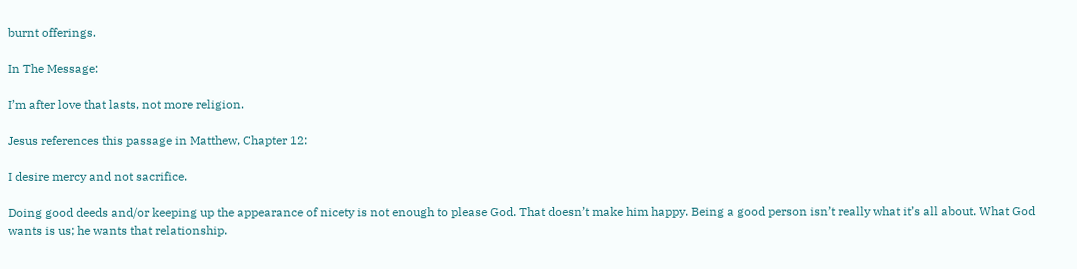burnt offerings.

In The Message:

I’m after love that lasts, not more religion.

Jesus references this passage in Matthew, Chapter 12:

I desire mercy and not sacrifice.

Doing good deeds and/or keeping up the appearance of nicety is not enough to please God. That doesn’t make him happy. Being a good person isn’t really what it’s all about. What God wants is us; he wants that relationship.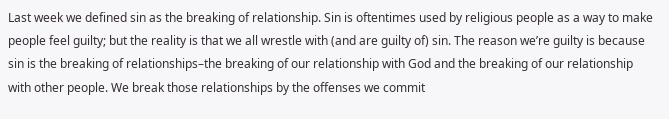Last week we defined sin as the breaking of relationship. Sin is oftentimes used by religious people as a way to make people feel guilty; but the reality is that we all wrestle with (and are guilty of) sin. The reason we’re guilty is because sin is the breaking of relationships–the breaking of our relationship with God and the breaking of our relationship with other people. We break those relationships by the offenses we commit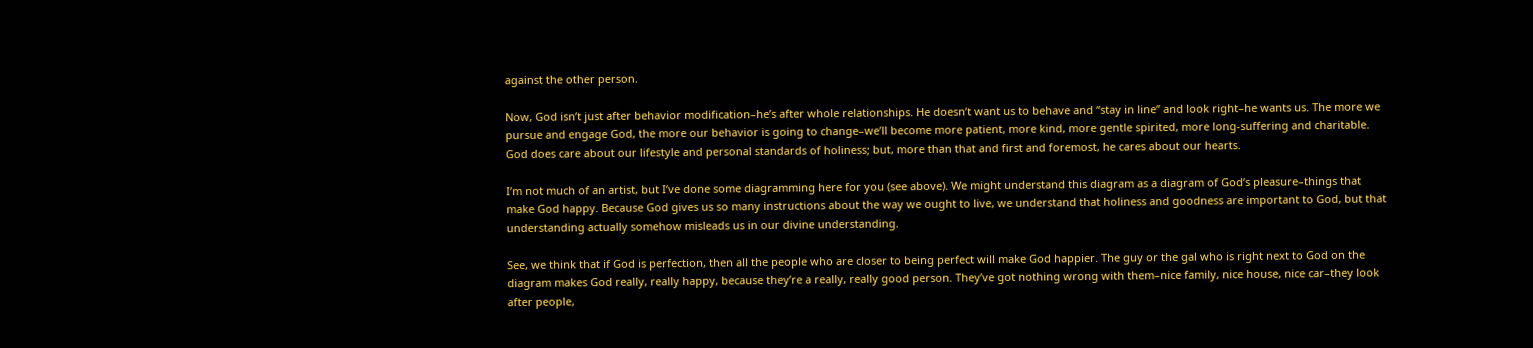against the other person.

Now, God isn’t just after behavior modification–he’s after whole relationships. He doesn’t want us to behave and “stay in line” and look right–he wants us. The more we pursue and engage God, the more our behavior is going to change–we’ll become more patient, more kind, more gentle spirited, more long-suffering and charitable. God does care about our lifestyle and personal standards of holiness; but, more than that and first and foremost, he cares about our hearts.

I’m not much of an artist, but I’ve done some diagramming here for you (see above). We might understand this diagram as a diagram of God’s pleasure–things that make God happy. Because God gives us so many instructions about the way we ought to live, we understand that holiness and goodness are important to God, but that understanding actually somehow misleads us in our divine understanding.

See, we think that if God is perfection, then all the people who are closer to being perfect will make God happier. The guy or the gal who is right next to God on the diagram makes God really, really happy, because they’re a really, really good person. They’ve got nothing wrong with them–nice family, nice house, nice car–they look after people,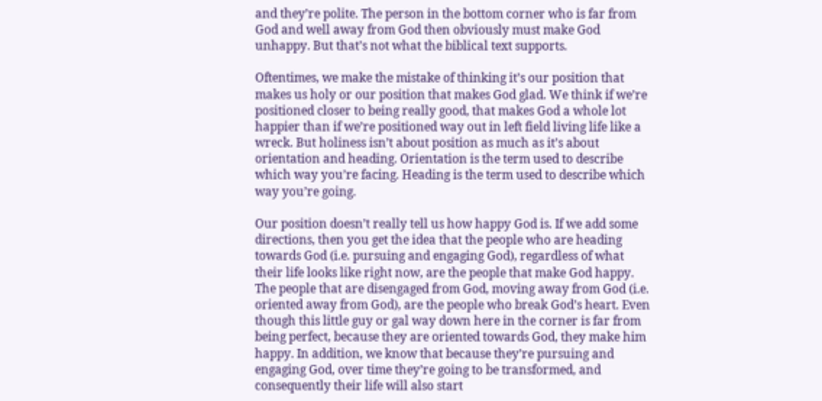and they’re polite. The person in the bottom corner who is far from God and well away from God then obviously must make God unhappy. But that’s not what the biblical text supports.

Oftentimes, we make the mistake of thinking it’s our position that makes us holy or our position that makes God glad. We think if we’re positioned closer to being really good, that makes God a whole lot happier than if we’re positioned way out in left field living life like a wreck. But holiness isn’t about position as much as it’s about orientation and heading. Orientation is the term used to describe which way you’re facing. Heading is the term used to describe which way you’re going.

Our position doesn’t really tell us how happy God is. If we add some directions, then you get the idea that the people who are heading towards God (i.e. pursuing and engaging God), regardless of what their life looks like right now, are the people that make God happy. The people that are disengaged from God, moving away from God (i.e. oriented away from God), are the people who break God’s heart. Even though this little guy or gal way down here in the corner is far from being perfect, because they are oriented towards God, they make him happy. In addition, we know that because they’re pursuing and engaging God, over time they’re going to be transformed, and consequently their life will also start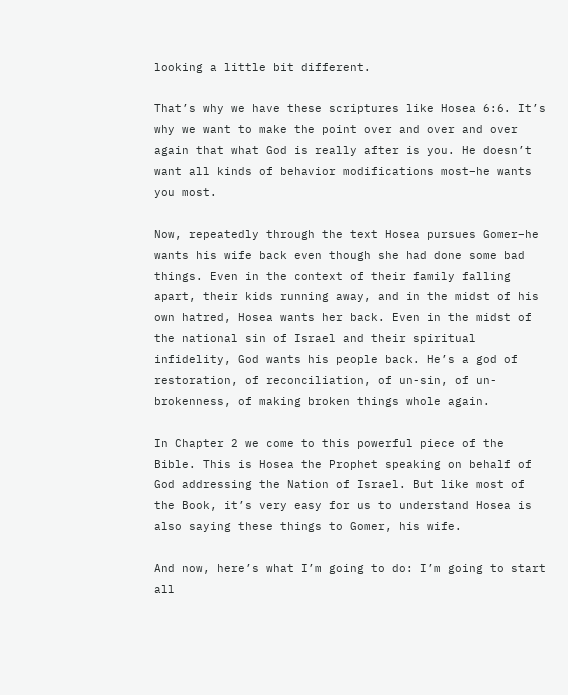looking a little bit different.

That’s why we have these scriptures like Hosea 6:6. It’s why we want to make the point over and over and over again that what God is really after is you. He doesn’t want all kinds of behavior modifications most–he wants you most.

Now, repeatedly through the text Hosea pursues Gomer–he wants his wife back even though she had done some bad things. Even in the context of their family falling apart, their kids running away, and in the midst of his own hatred, Hosea wants her back. Even in the midst of the national sin of Israel and their spiritual infidelity, God wants his people back. He’s a god of restoration, of reconciliation, of un-sin, of un-brokenness, of making broken things whole again.

In Chapter 2 we come to this powerful piece of the Bible. This is Hosea the Prophet speaking on behalf of God addressing the Nation of Israel. But like most of the Book, it’s very easy for us to understand Hosea is also saying these things to Gomer, his wife.

And now, here’s what I’m going to do: I’m going to start all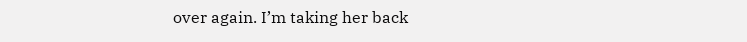over again. I’m taking her back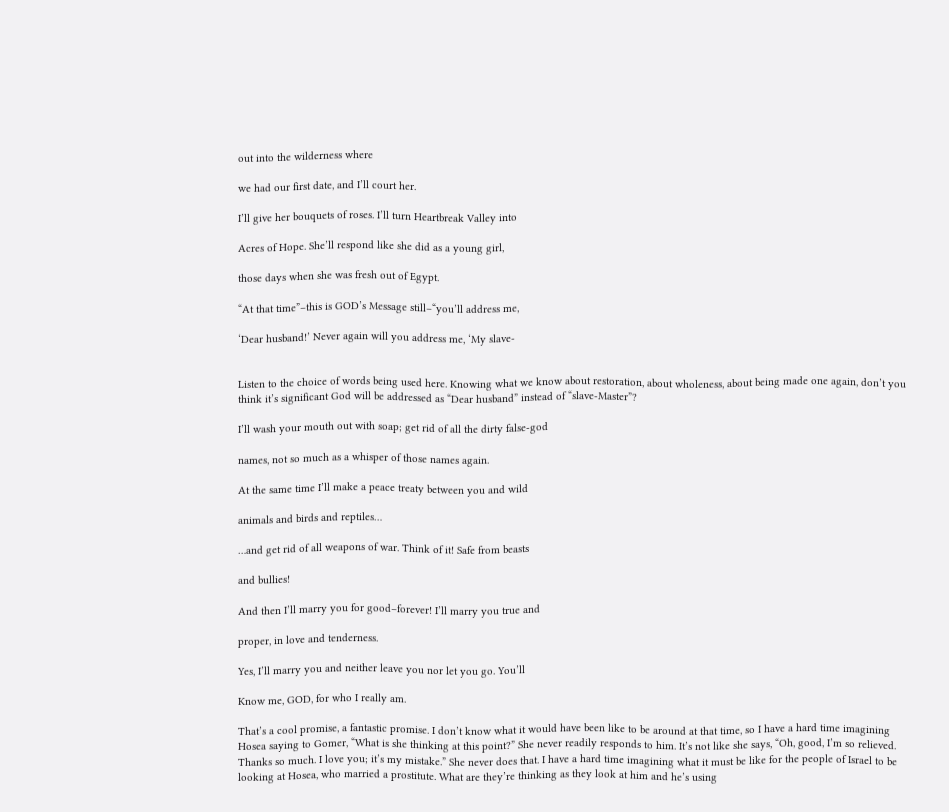out into the wilderness where

we had our first date, and I’ll court her.

I’ll give her bouquets of roses. I’ll turn Heartbreak Valley into

Acres of Hope. She’ll respond like she did as a young girl,

those days when she was fresh out of Egypt.

“At that time”–this is GOD’s Message still–“you’ll address me,

‘Dear husband!’ Never again will you address me, ‘My slave-


Listen to the choice of words being used here. Knowing what we know about restoration, about wholeness, about being made one again, don’t you think it’s significant God will be addressed as “Dear husband” instead of “slave-Master”?

I’ll wash your mouth out with soap; get rid of all the dirty false-god

names, not so much as a whisper of those names again.

At the same time I’ll make a peace treaty between you and wild

animals and birds and reptiles…

…and get rid of all weapons of war. Think of it! Safe from beasts

and bullies!

And then I’ll marry you for good–forever! I’ll marry you true and

proper, in love and tenderness.

Yes, I’ll marry you and neither leave you nor let you go. You’ll

Know me, GOD, for who I really am.

That’s a cool promise, a fantastic promise. I don’t know what it would have been like to be around at that time, so I have a hard time imagining Hosea saying to Gomer, “What is she thinking at this point?” She never readily responds to him. It’s not like she says, “Oh, good, I’m so relieved. Thanks so much. I love you; it’s my mistake.” She never does that. I have a hard time imagining what it must be like for the people of Israel to be looking at Hosea, who married a prostitute. What are they’re thinking as they look at him and he’s using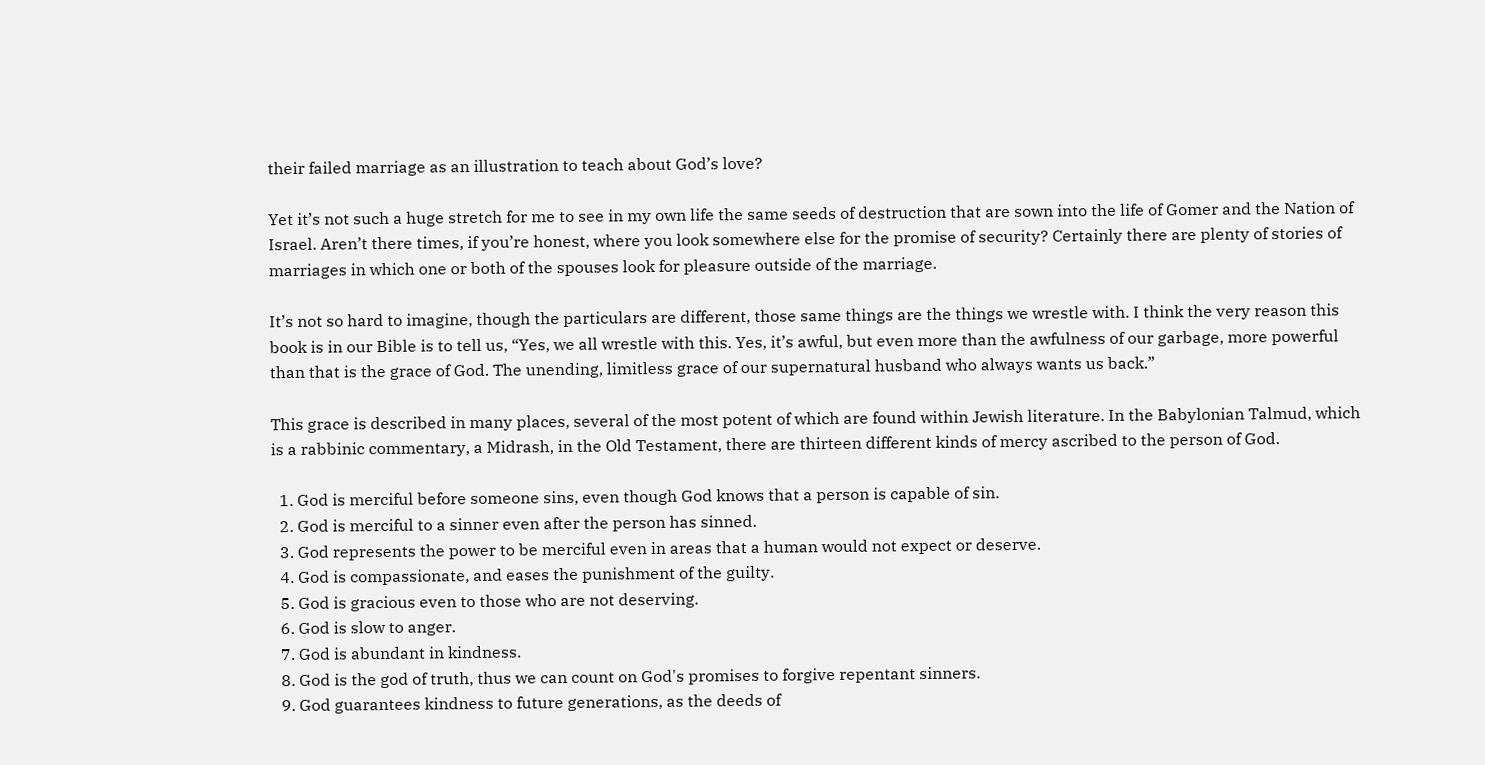their failed marriage as an illustration to teach about God’s love?

Yet it’s not such a huge stretch for me to see in my own life the same seeds of destruction that are sown into the life of Gomer and the Nation of Israel. Aren’t there times, if you’re honest, where you look somewhere else for the promise of security? Certainly there are plenty of stories of marriages in which one or both of the spouses look for pleasure outside of the marriage.

It’s not so hard to imagine, though the particulars are different, those same things are the things we wrestle with. I think the very reason this book is in our Bible is to tell us, “Yes, we all wrestle with this. Yes, it’s awful, but even more than the awfulness of our garbage, more powerful than that is the grace of God. The unending, limitless grace of our supernatural husband who always wants us back.”

This grace is described in many places, several of the most potent of which are found within Jewish literature. In the Babylonian Talmud, which is a rabbinic commentary, a Midrash, in the Old Testament, there are thirteen different kinds of mercy ascribed to the person of God.

  1. God is merciful before someone sins, even though God knows that a person is capable of sin.
  2. God is merciful to a sinner even after the person has sinned.
  3. God represents the power to be merciful even in areas that a human would not expect or deserve.
  4. God is compassionate, and eases the punishment of the guilty.
  5. God is gracious even to those who are not deserving.
  6. God is slow to anger.
  7. God is abundant in kindness.
  8. God is the god of truth, thus we can count on God's promises to forgive repentant sinners.
  9. God guarantees kindness to future generations, as the deeds of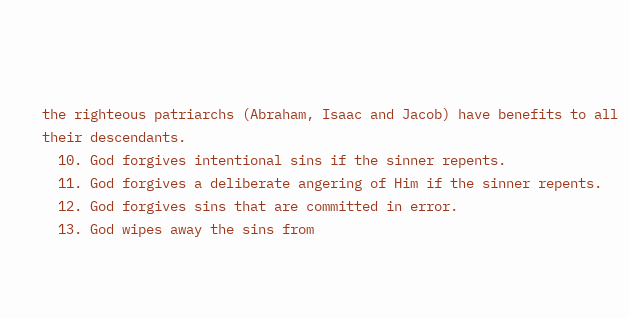the righteous patriarchs (Abraham, Isaac and Jacob) have benefits to all their descendants.
  10. God forgives intentional sins if the sinner repents.
  11. God forgives a deliberate angering of Him if the sinner repents.
  12. God forgives sins that are committed in error.
  13. God wipes away the sins from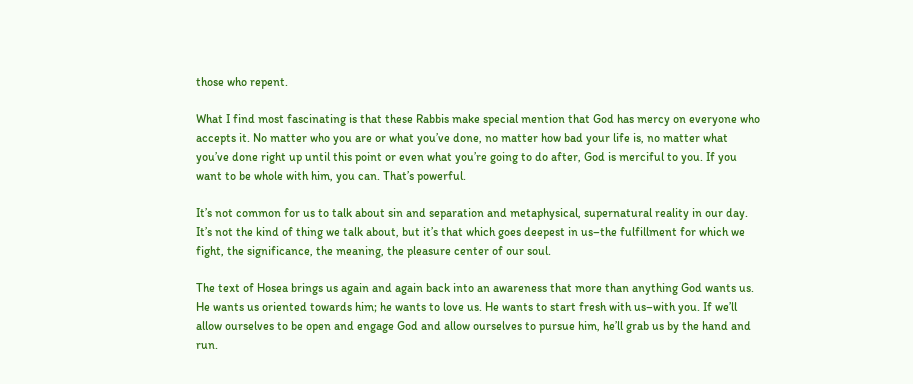those who repent.

What I find most fascinating is that these Rabbis make special mention that God has mercy on everyone who accepts it. No matter who you are or what you’ve done, no matter how bad your life is, no matter what you’ve done right up until this point or even what you’re going to do after, God is merciful to you. If you want to be whole with him, you can. That’s powerful.

It’s not common for us to talk about sin and separation and metaphysical, supernatural reality in our day. It’s not the kind of thing we talk about, but it’s that which goes deepest in us–the fulfillment for which we fight, the significance, the meaning, the pleasure center of our soul.

The text of Hosea brings us again and again back into an awareness that more than anything God wants us. He wants us oriented towards him; he wants to love us. He wants to start fresh with us–with you. If we’ll allow ourselves to be open and engage God and allow ourselves to pursue him, he’ll grab us by the hand and run.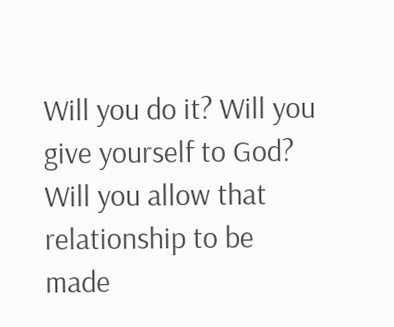Will you do it? Will you give yourself to God? Will you allow that relationship to be made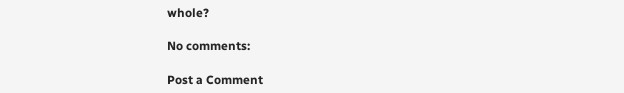whole?

No comments:

Post a Comment